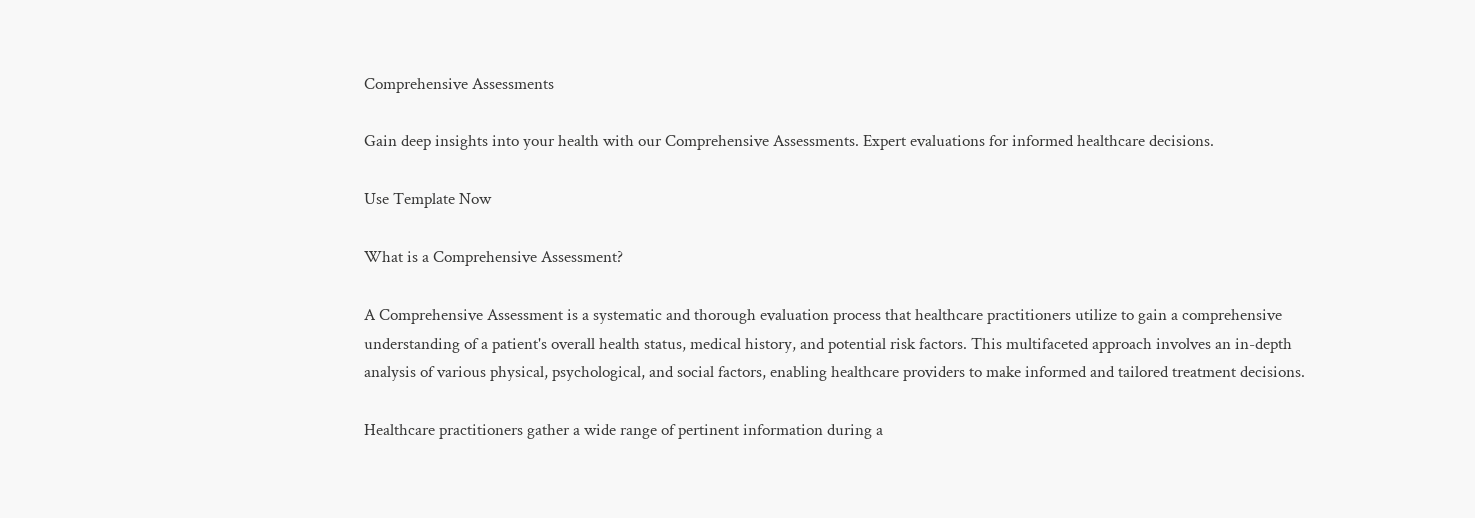Comprehensive Assessments

Gain deep insights into your health with our Comprehensive Assessments. Expert evaluations for informed healthcare decisions.

Use Template Now

What is a Comprehensive Assessment?

A Comprehensive Assessment is a systematic and thorough evaluation process that healthcare practitioners utilize to gain a comprehensive understanding of a patient's overall health status, medical history, and potential risk factors. This multifaceted approach involves an in-depth analysis of various physical, psychological, and social factors, enabling healthcare providers to make informed and tailored treatment decisions.

Healthcare practitioners gather a wide range of pertinent information during a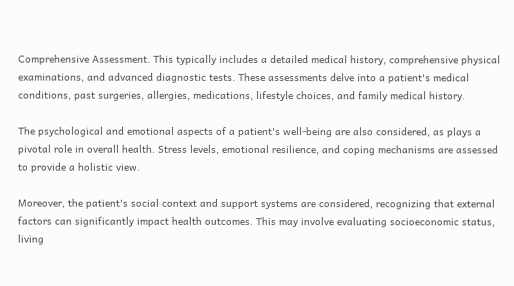Comprehensive Assessment. This typically includes a detailed medical history, comprehensive physical examinations, and advanced diagnostic tests. These assessments delve into a patient's medical conditions, past surgeries, allergies, medications, lifestyle choices, and family medical history.

The psychological and emotional aspects of a patient's well-being are also considered, as plays a pivotal role in overall health. Stress levels, emotional resilience, and coping mechanisms are assessed to provide a holistic view.

Moreover, the patient's social context and support systems are considered, recognizing that external factors can significantly impact health outcomes. This may involve evaluating socioeconomic status, living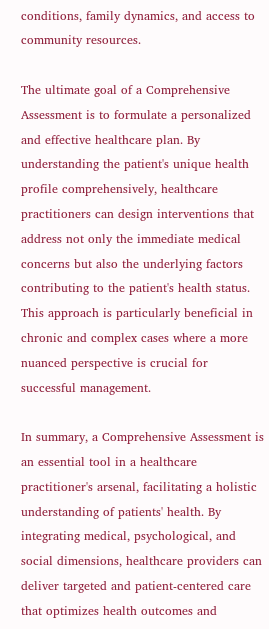conditions, family dynamics, and access to community resources.

The ultimate goal of a Comprehensive Assessment is to formulate a personalized and effective healthcare plan. By understanding the patient's unique health profile comprehensively, healthcare practitioners can design interventions that address not only the immediate medical concerns but also the underlying factors contributing to the patient's health status. This approach is particularly beneficial in chronic and complex cases where a more nuanced perspective is crucial for successful management.

In summary, a Comprehensive Assessment is an essential tool in a healthcare practitioner's arsenal, facilitating a holistic understanding of patients' health. By integrating medical, psychological, and social dimensions, healthcare providers can deliver targeted and patient-centered care that optimizes health outcomes and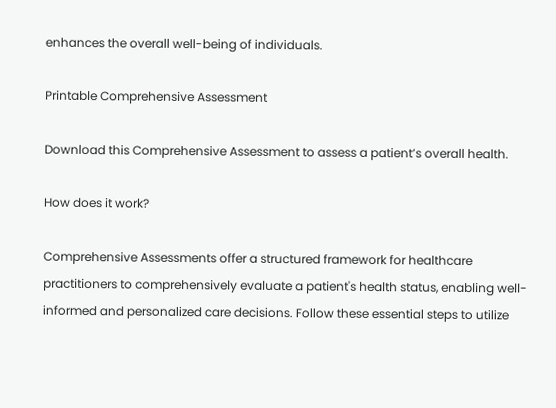enhances the overall well-being of individuals.

Printable Comprehensive Assessment

Download this Comprehensive Assessment to assess a patient’s overall health.

How does it work?

Comprehensive Assessments offer a structured framework for healthcare practitioners to comprehensively evaluate a patient's health status, enabling well-informed and personalized care decisions. Follow these essential steps to utilize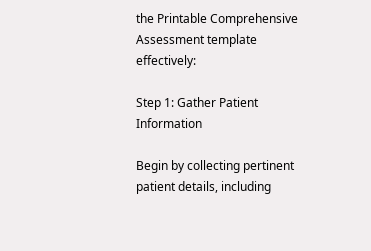the Printable Comprehensive Assessment template effectively:

Step 1: Gather Patient Information

Begin by collecting pertinent patient details, including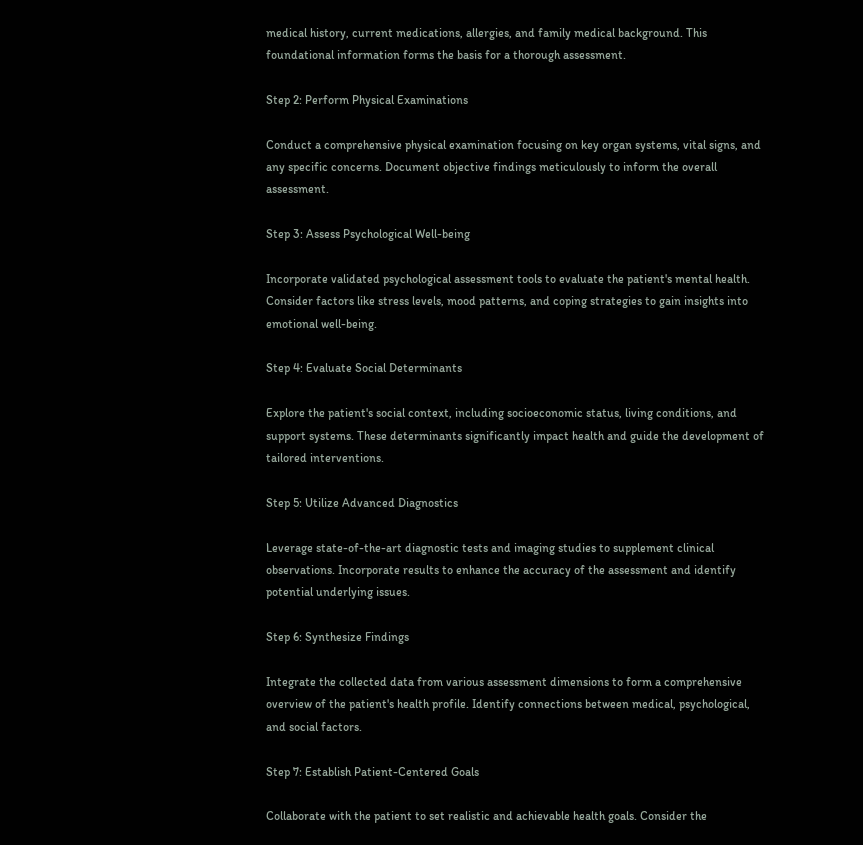medical history, current medications, allergies, and family medical background. This foundational information forms the basis for a thorough assessment.

Step 2: Perform Physical Examinations

Conduct a comprehensive physical examination focusing on key organ systems, vital signs, and any specific concerns. Document objective findings meticulously to inform the overall assessment.

Step 3: Assess Psychological Well-being

Incorporate validated psychological assessment tools to evaluate the patient's mental health. Consider factors like stress levels, mood patterns, and coping strategies to gain insights into emotional well-being.

Step 4: Evaluate Social Determinants

Explore the patient's social context, including socioeconomic status, living conditions, and support systems. These determinants significantly impact health and guide the development of tailored interventions.

Step 5: Utilize Advanced Diagnostics

Leverage state-of-the-art diagnostic tests and imaging studies to supplement clinical observations. Incorporate results to enhance the accuracy of the assessment and identify potential underlying issues.

Step 6: Synthesize Findings

Integrate the collected data from various assessment dimensions to form a comprehensive overview of the patient's health profile. Identify connections between medical, psychological, and social factors.

Step 7: Establish Patient-Centered Goals

Collaborate with the patient to set realistic and achievable health goals. Consider the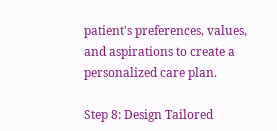patient's preferences, values, and aspirations to create a personalized care plan.

Step 8: Design Tailored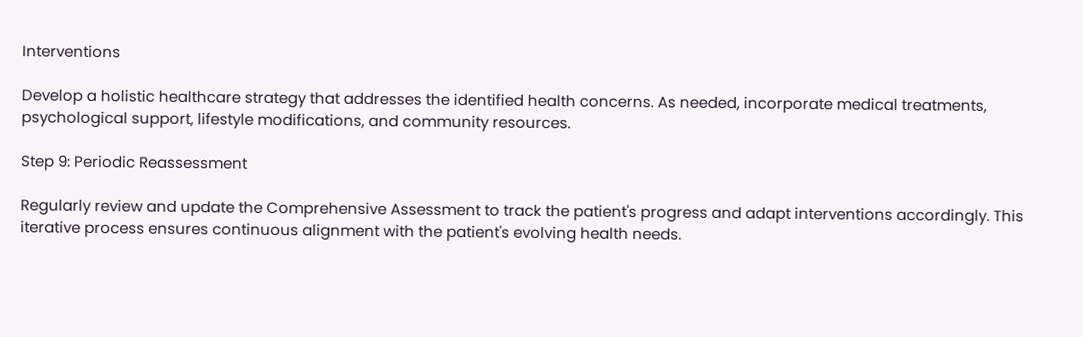Interventions

Develop a holistic healthcare strategy that addresses the identified health concerns. As needed, incorporate medical treatments, psychological support, lifestyle modifications, and community resources.

Step 9: Periodic Reassessment

Regularly review and update the Comprehensive Assessment to track the patient's progress and adapt interventions accordingly. This iterative process ensures continuous alignment with the patient's evolving health needs.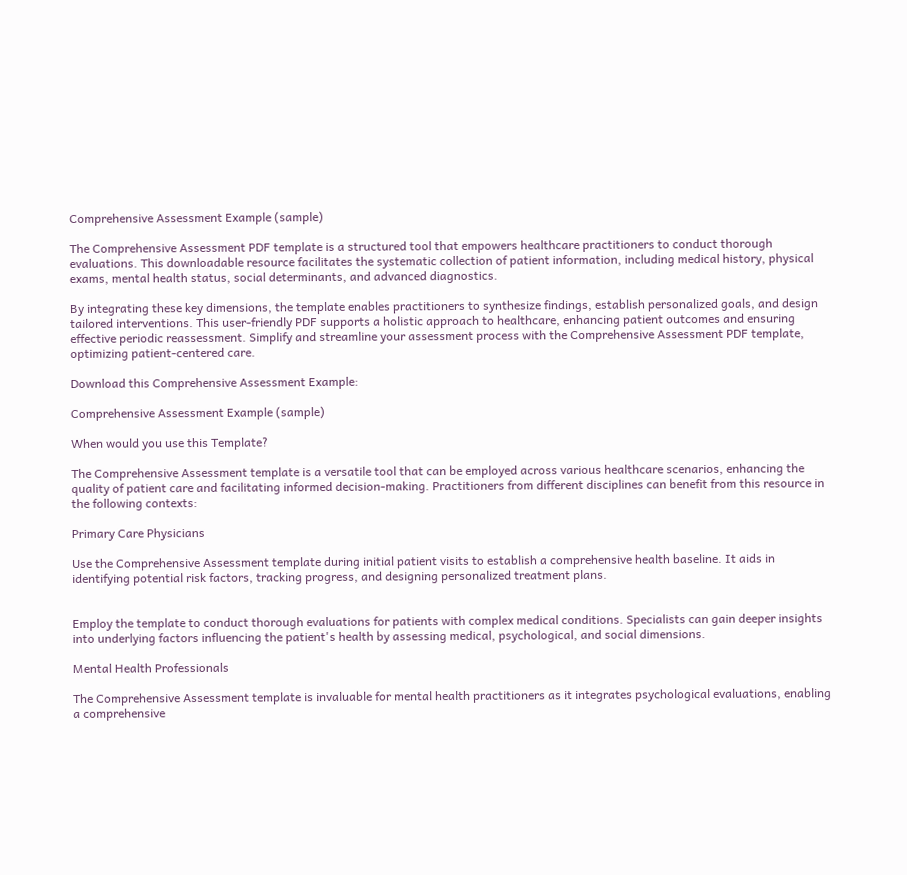Comprehensive Assessment Example (sample)

The Comprehensive Assessment PDF template is a structured tool that empowers healthcare practitioners to conduct thorough evaluations. This downloadable resource facilitates the systematic collection of patient information, including medical history, physical exams, mental health status, social determinants, and advanced diagnostics.

By integrating these key dimensions, the template enables practitioners to synthesize findings, establish personalized goals, and design tailored interventions. This user-friendly PDF supports a holistic approach to healthcare, enhancing patient outcomes and ensuring effective periodic reassessment. Simplify and streamline your assessment process with the Comprehensive Assessment PDF template, optimizing patient-centered care.

Download this Comprehensive Assessment Example:

Comprehensive Assessment Example (sample)

When would you use this Template?

The Comprehensive Assessment template is a versatile tool that can be employed across various healthcare scenarios, enhancing the quality of patient care and facilitating informed decision-making. Practitioners from different disciplines can benefit from this resource in the following contexts:

Primary Care Physicians

Use the Comprehensive Assessment template during initial patient visits to establish a comprehensive health baseline. It aids in identifying potential risk factors, tracking progress, and designing personalized treatment plans.


Employ the template to conduct thorough evaluations for patients with complex medical conditions. Specialists can gain deeper insights into underlying factors influencing the patient's health by assessing medical, psychological, and social dimensions.

Mental Health Professionals

The Comprehensive Assessment template is invaluable for mental health practitioners as it integrates psychological evaluations, enabling a comprehensive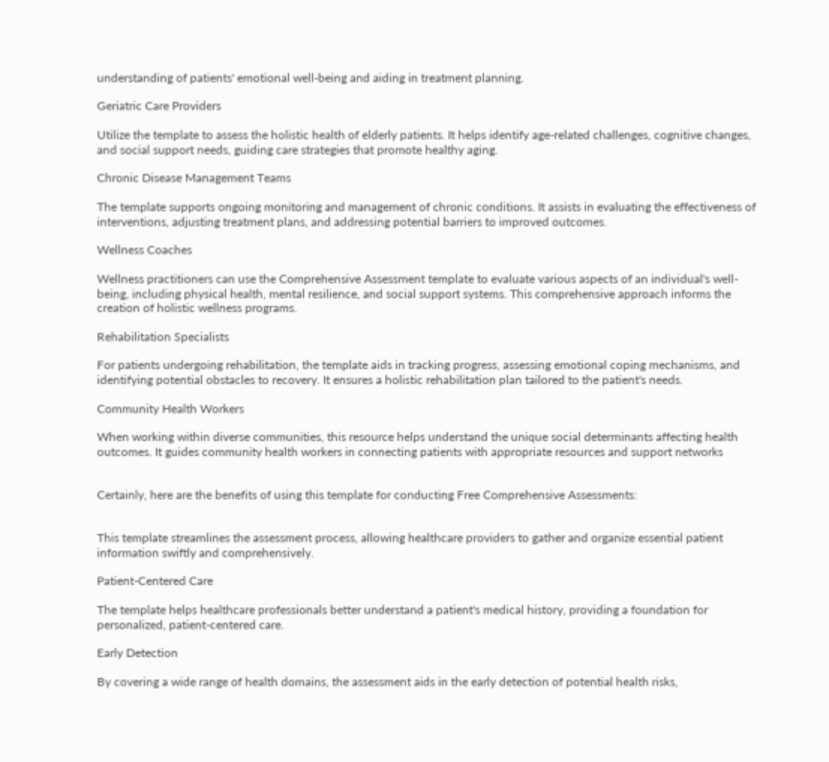understanding of patients' emotional well-being and aiding in treatment planning.

Geriatric Care Providers

Utilize the template to assess the holistic health of elderly patients. It helps identify age-related challenges, cognitive changes, and social support needs, guiding care strategies that promote healthy aging.

Chronic Disease Management Teams

The template supports ongoing monitoring and management of chronic conditions. It assists in evaluating the effectiveness of interventions, adjusting treatment plans, and addressing potential barriers to improved outcomes.

Wellness Coaches

Wellness practitioners can use the Comprehensive Assessment template to evaluate various aspects of an individual's well-being, including physical health, mental resilience, and social support systems. This comprehensive approach informs the creation of holistic wellness programs.

Rehabilitation Specialists

For patients undergoing rehabilitation, the template aids in tracking progress, assessing emotional coping mechanisms, and identifying potential obstacles to recovery. It ensures a holistic rehabilitation plan tailored to the patient's needs.

Community Health Workers

When working within diverse communities, this resource helps understand the unique social determinants affecting health outcomes. It guides community health workers in connecting patients with appropriate resources and support networks


Certainly, here are the benefits of using this template for conducting Free Comprehensive Assessments:


This template streamlines the assessment process, allowing healthcare providers to gather and organize essential patient information swiftly and comprehensively.

Patient-Centered Care

The template helps healthcare professionals better understand a patient's medical history, providing a foundation for personalized, patient-centered care.

Early Detection

By covering a wide range of health domains, the assessment aids in the early detection of potential health risks,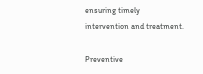ensuring timely intervention and treatment.

Preventive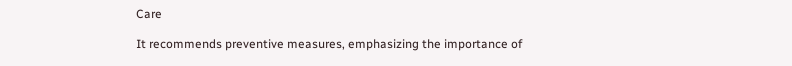Care

It recommends preventive measures, emphasizing the importance of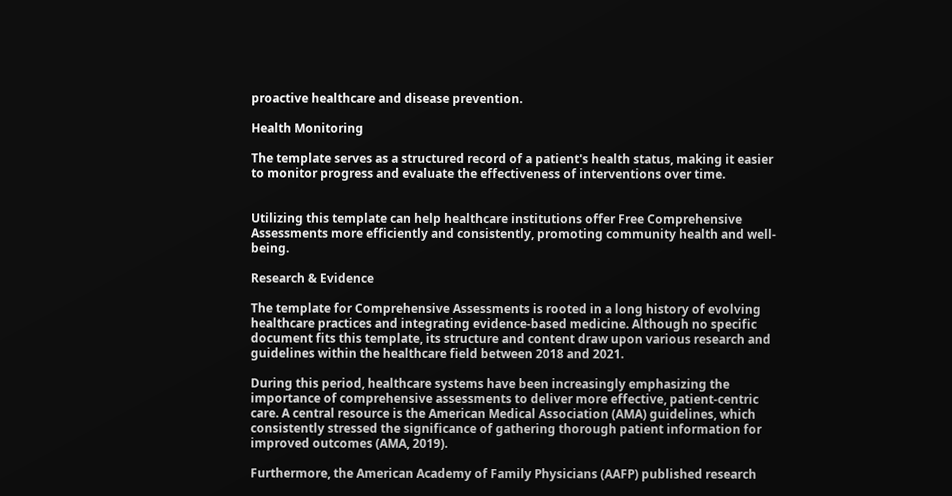proactive healthcare and disease prevention.

Health Monitoring

The template serves as a structured record of a patient's health status, making it easier to monitor progress and evaluate the effectiveness of interventions over time.


Utilizing this template can help healthcare institutions offer Free Comprehensive Assessments more efficiently and consistently, promoting community health and well-being.

Research & Evidence

The template for Comprehensive Assessments is rooted in a long history of evolving healthcare practices and integrating evidence-based medicine. Although no specific document fits this template, its structure and content draw upon various research and guidelines within the healthcare field between 2018 and 2021.

During this period, healthcare systems have been increasingly emphasizing the importance of comprehensive assessments to deliver more effective, patient-centric care. A central resource is the American Medical Association (AMA) guidelines, which consistently stressed the significance of gathering thorough patient information for improved outcomes (AMA, 2019).

Furthermore, the American Academy of Family Physicians (AAFP) published research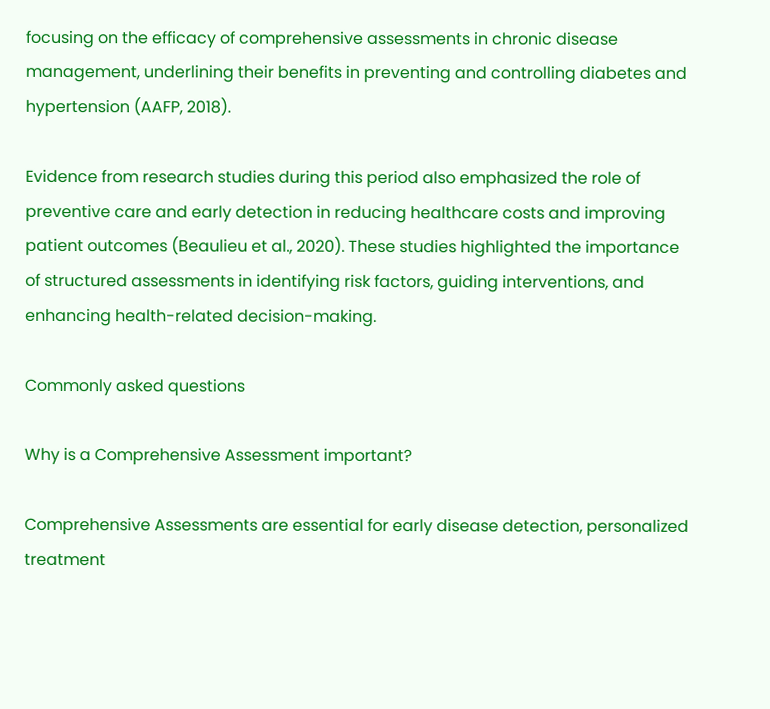focusing on the efficacy of comprehensive assessments in chronic disease management, underlining their benefits in preventing and controlling diabetes and hypertension (AAFP, 2018).

Evidence from research studies during this period also emphasized the role of preventive care and early detection in reducing healthcare costs and improving patient outcomes (Beaulieu et al., 2020). These studies highlighted the importance of structured assessments in identifying risk factors, guiding interventions, and enhancing health-related decision-making.

Commonly asked questions

Why is a Comprehensive Assessment important?

Comprehensive Assessments are essential for early disease detection, personalized treatment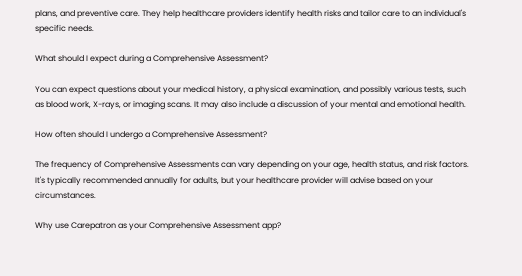plans, and preventive care. They help healthcare providers identify health risks and tailor care to an individual's specific needs.

What should I expect during a Comprehensive Assessment?

You can expect questions about your medical history, a physical examination, and possibly various tests, such as blood work, X-rays, or imaging scans. It may also include a discussion of your mental and emotional health.

How often should I undergo a Comprehensive Assessment?

The frequency of Comprehensive Assessments can vary depending on your age, health status, and risk factors. It's typically recommended annually for adults, but your healthcare provider will advise based on your circumstances.

Why use Carepatron as your Comprehensive Assessment app?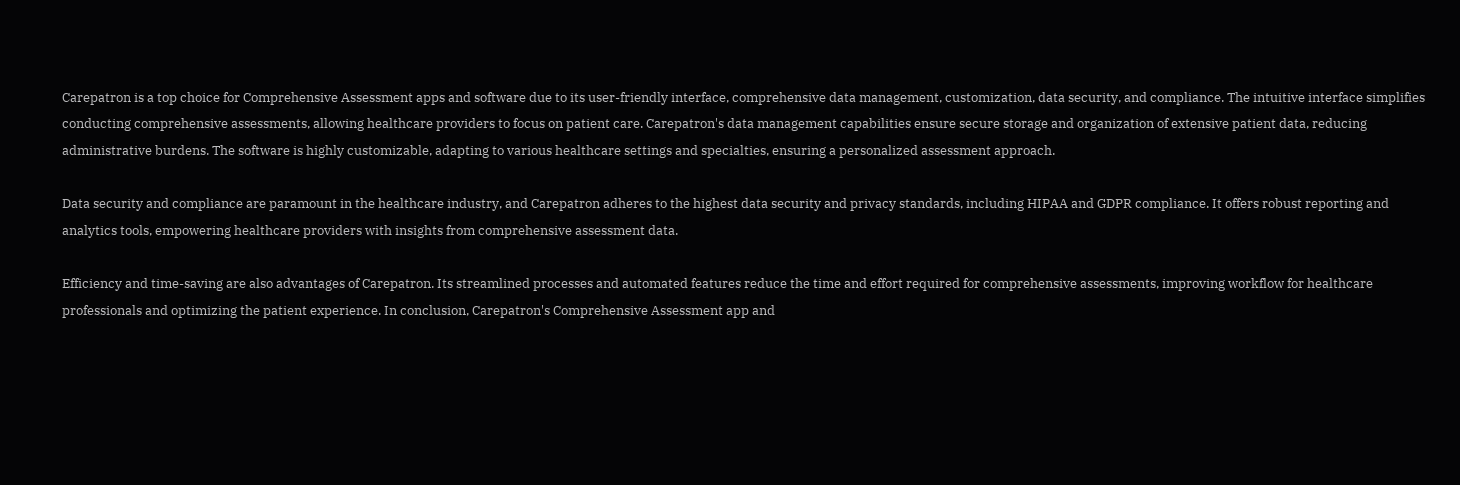Carepatron is a top choice for Comprehensive Assessment apps and software due to its user-friendly interface, comprehensive data management, customization, data security, and compliance. The intuitive interface simplifies conducting comprehensive assessments, allowing healthcare providers to focus on patient care. Carepatron's data management capabilities ensure secure storage and organization of extensive patient data, reducing administrative burdens. The software is highly customizable, adapting to various healthcare settings and specialties, ensuring a personalized assessment approach.

Data security and compliance are paramount in the healthcare industry, and Carepatron adheres to the highest data security and privacy standards, including HIPAA and GDPR compliance. It offers robust reporting and analytics tools, empowering healthcare providers with insights from comprehensive assessment data.

Efficiency and time-saving are also advantages of Carepatron. Its streamlined processes and automated features reduce the time and effort required for comprehensive assessments, improving workflow for healthcare professionals and optimizing the patient experience. In conclusion, Carepatron's Comprehensive Assessment app and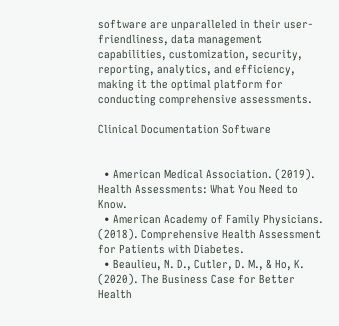software are unparalleled in their user-friendliness, data management capabilities, customization, security, reporting, analytics, and efficiency, making it the optimal platform for conducting comprehensive assessments.

Clinical Documentation Software


  • American Medical Association. (2019). Health Assessments: What You Need to Know.
  • American Academy of Family Physicians. (2018). Comprehensive Health Assessment for Patients with Diabetes.
  • Beaulieu, N. D., Cutler, D. M., & Ho, K. (2020). The Business Case for Better Health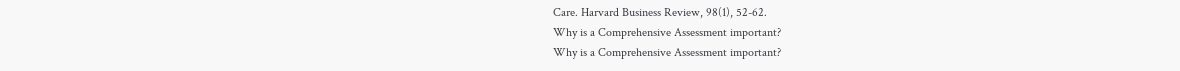Care. Harvard Business Review, 98(1), 52-62.
Why is a Comprehensive Assessment important?
Why is a Comprehensive Assessment important?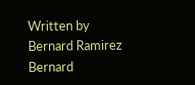Written by
Bernard Ramirez
Bernard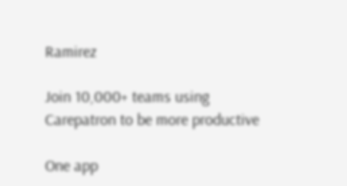Ramirez

Join 10,000+ teams using Carepatron to be more productive

One app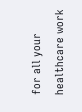for all your healthcare work